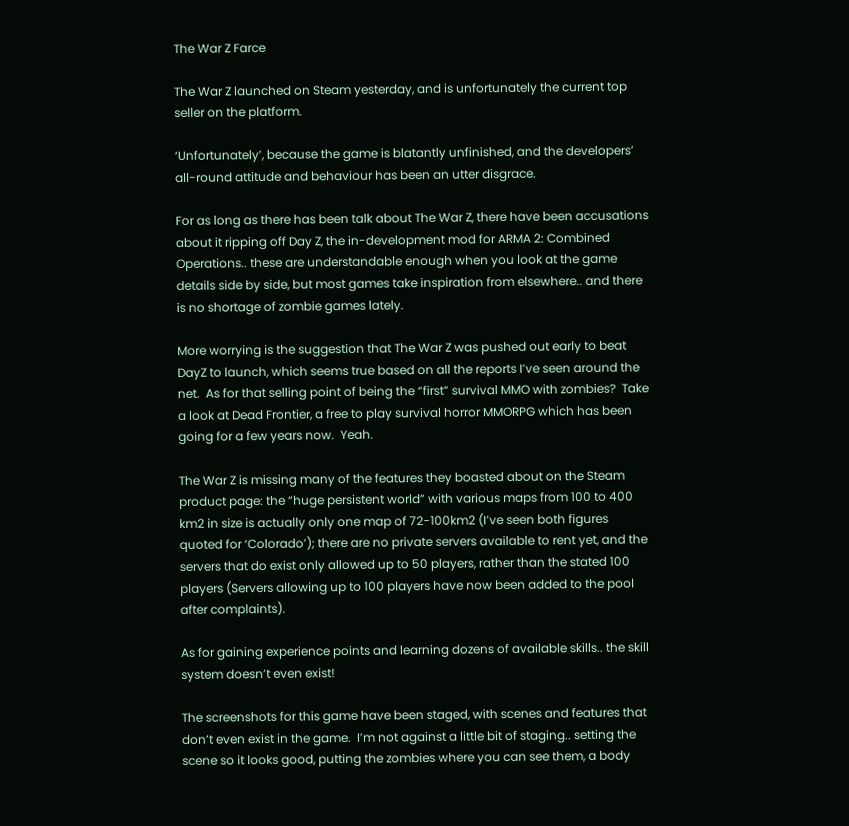The War Z Farce

The War Z launched on Steam yesterday, and is unfortunately the current top seller on the platform.

‘Unfortunately’, because the game is blatantly unfinished, and the developers’ all-round attitude and behaviour has been an utter disgrace.

For as long as there has been talk about The War Z, there have been accusations about it ripping off Day Z, the in-development mod for ARMA 2: Combined Operations.. these are understandable enough when you look at the game details side by side, but most games take inspiration from elsewhere.. and there is no shortage of zombie games lately.

More worrying is the suggestion that The War Z was pushed out early to beat DayZ to launch, which seems true based on all the reports I’ve seen around the net.  As for that selling point of being the “first” survival MMO with zombies?  Take a look at Dead Frontier, a free to play survival horror MMORPG which has been going for a few years now.  Yeah.

The War Z is missing many of the features they boasted about on the Steam product page: the “huge persistent world” with various maps from 100 to 400 km2 in size is actually only one map of 72-100km2 (I’ve seen both figures quoted for ‘Colorado’); there are no private servers available to rent yet, and the servers that do exist only allowed up to 50 players, rather than the stated 100 players (Servers allowing up to 100 players have now been added to the pool after complaints).

As for gaining experience points and learning dozens of available skills.. the skill system doesn’t even exist!

The screenshots for this game have been staged, with scenes and features that don’t even exist in the game.  I’m not against a little bit of staging.. setting the scene so it looks good, putting the zombies where you can see them, a body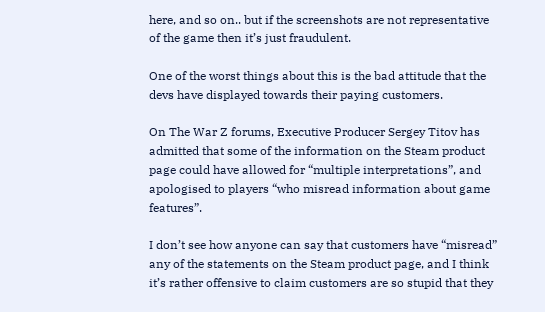here, and so on.. but if the screenshots are not representative of the game then it’s just fraudulent.

One of the worst things about this is the bad attitude that the devs have displayed towards their paying customers.

On The War Z forums, Executive Producer Sergey Titov has admitted that some of the information on the Steam product page could have allowed for “multiple interpretations”, and apologised to players “who misread information about game features”.

I don’t see how anyone can say that customers have “misread” any of the statements on the Steam product page, and I think it’s rather offensive to claim customers are so stupid that they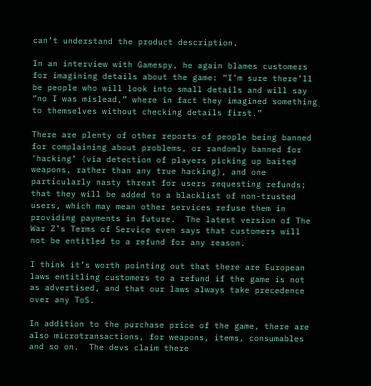can’t understand the product description.

In an interview with Gamespy, he again blames customers for imagining details about the game: “I’m sure there’ll be people who will look into small details and will say “no I was mislead,” where in fact they imagined something to themselves without checking details first.”

There are plenty of other reports of people being banned for complaining about problems, or randomly banned for ‘hacking’ (via detection of players picking up baited weapons, rather than any true hacking), and one particularly nasty threat for users requesting refunds; that they will be added to a blacklist of non-trusted users, which may mean other services refuse them in providing payments in future.  The latest version of The War Z’s Terms of Service even says that customers will not be entitled to a refund for any reason.

I think it’s worth pointing out that there are European laws entitling customers to a refund if the game is not as advertised, and that our laws always take precedence over any ToS.

In addition to the purchase price of the game, there are also microtransactions, for weapons, items, consumables and so on.  The devs claim there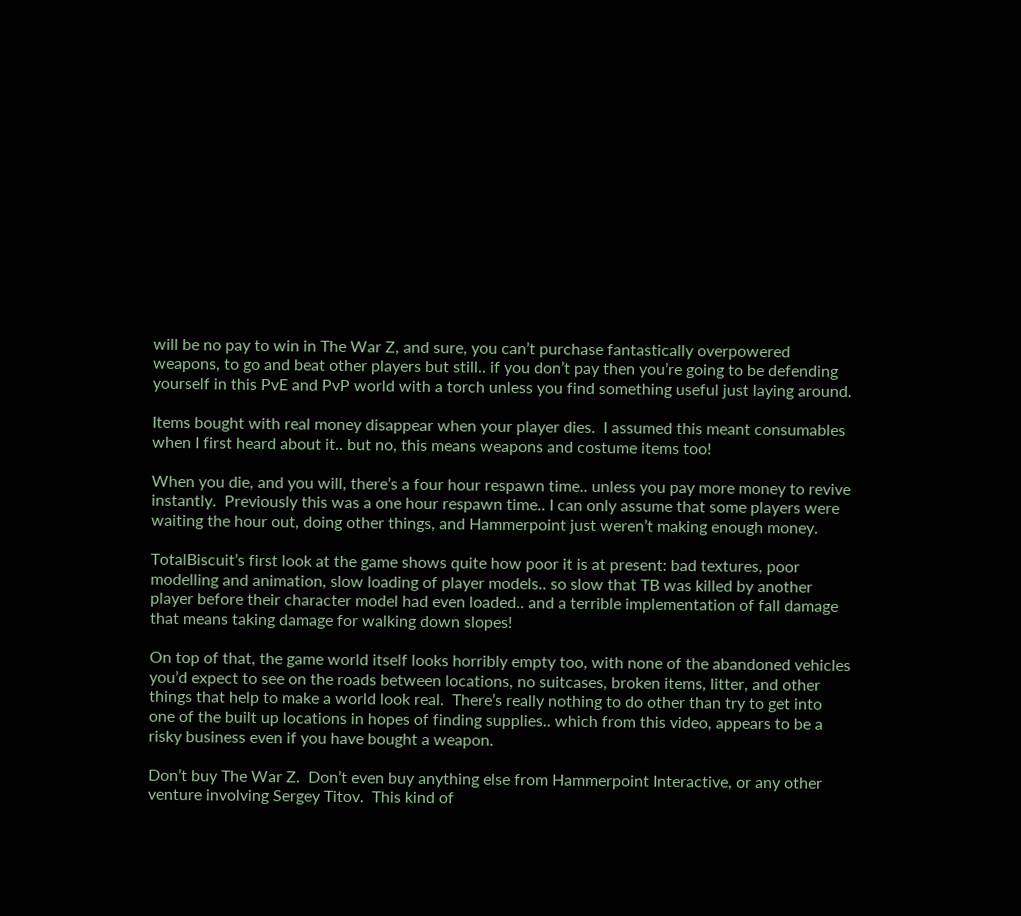will be no pay to win in The War Z, and sure, you can’t purchase fantastically overpowered weapons, to go and beat other players but still.. if you don’t pay then you’re going to be defending yourself in this PvE and PvP world with a torch unless you find something useful just laying around.

Items bought with real money disappear when your player dies.  I assumed this meant consumables when I first heard about it.. but no, this means weapons and costume items too!

When you die, and you will, there’s a four hour respawn time.. unless you pay more money to revive instantly.  Previously this was a one hour respawn time.. I can only assume that some players were waiting the hour out, doing other things, and Hammerpoint just weren’t making enough money.

TotalBiscuit’s first look at the game shows quite how poor it is at present: bad textures, poor modelling and animation, slow loading of player models.. so slow that TB was killed by another player before their character model had even loaded.. and a terrible implementation of fall damage that means taking damage for walking down slopes!

On top of that, the game world itself looks horribly empty too, with none of the abandoned vehicles you’d expect to see on the roads between locations, no suitcases, broken items, litter, and other things that help to make a world look real.  There’s really nothing to do other than try to get into one of the built up locations in hopes of finding supplies.. which from this video, appears to be a risky business even if you have bought a weapon.

Don’t buy The War Z.  Don’t even buy anything else from Hammerpoint Interactive, or any other venture involving Sergey Titov.  This kind of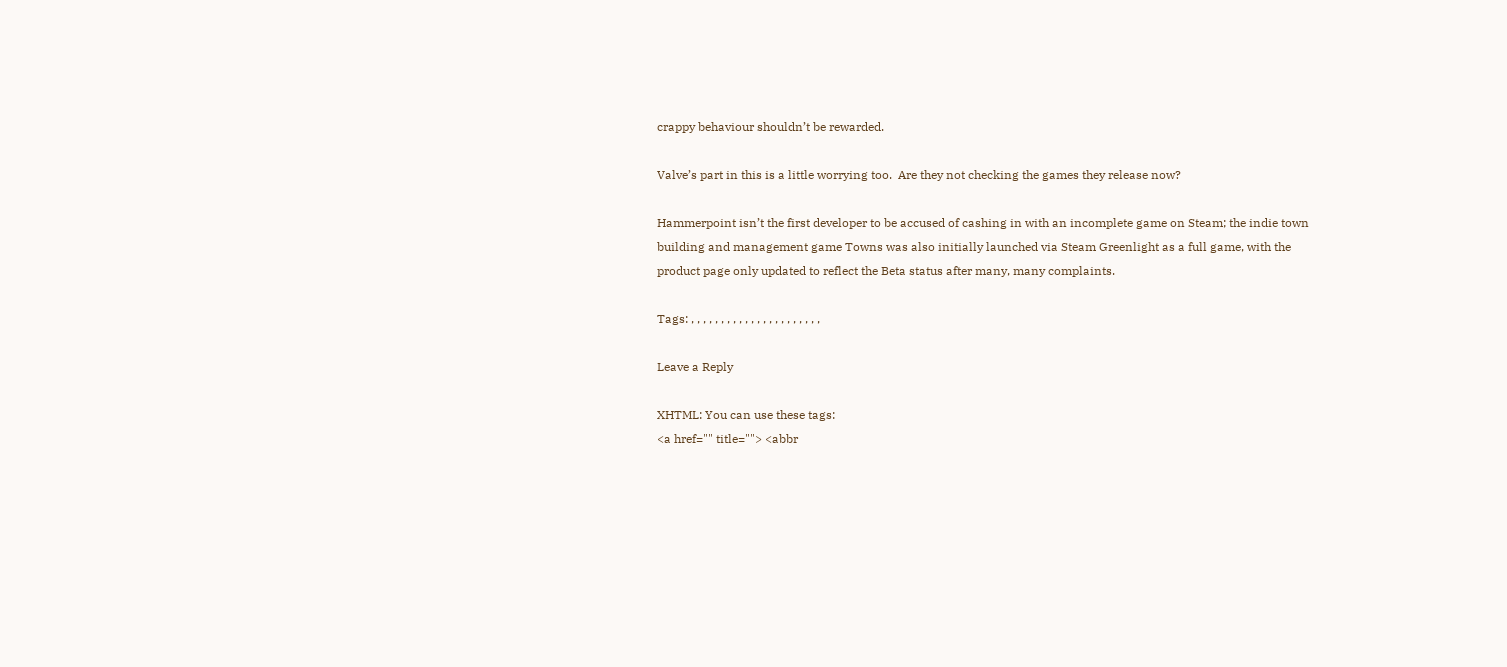crappy behaviour shouldn’t be rewarded.

Valve’s part in this is a little worrying too.  Are they not checking the games they release now?

Hammerpoint isn’t the first developer to be accused of cashing in with an incomplete game on Steam; the indie town building and management game Towns was also initially launched via Steam Greenlight as a full game, with the product page only updated to reflect the Beta status after many, many complaints.

Tags: , , , , , , , , , , , , , , , , , , , , , ,

Leave a Reply

XHTML: You can use these tags:
<a href="" title=""> <abbr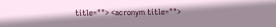title=""> <acronym title="">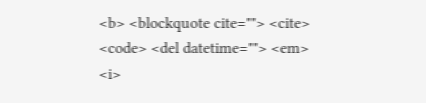<b> <blockquote cite=""> <cite> <code> <del datetime=""> <em> <i>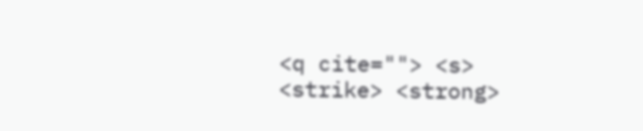<q cite=""> <s> <strike> <strong>